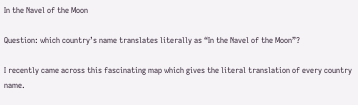In the Navel of the Moon

Question: which country’s name translates literally as “In the Navel of the Moon”?

I recently came across this fascinating map which gives the literal translation of every country name.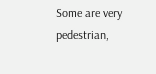Some are very pedestrian,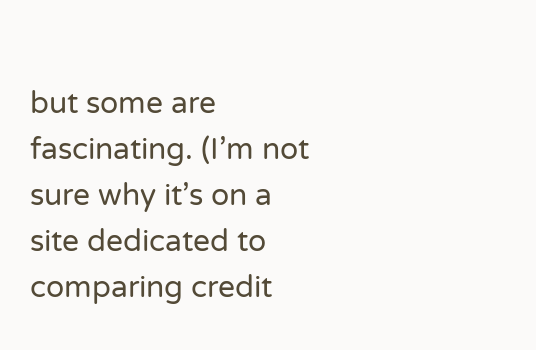but some are fascinating. (I’m not sure why it’s on a site dedicated to comparing credit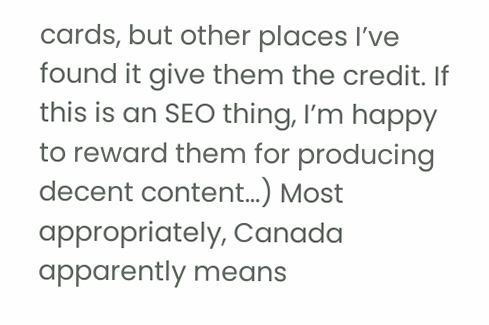cards, but other places I’ve found it give them the credit. If this is an SEO thing, I’m happy to reward them for producing decent content…) Most appropriately, Canada apparently means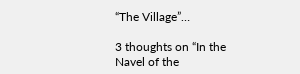“The Village”…

3 thoughts on “In the Navel of the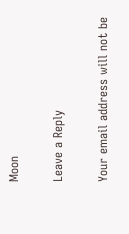Moon

Leave a Reply

Your email address will not be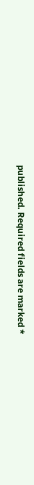published. Required fields are marked *